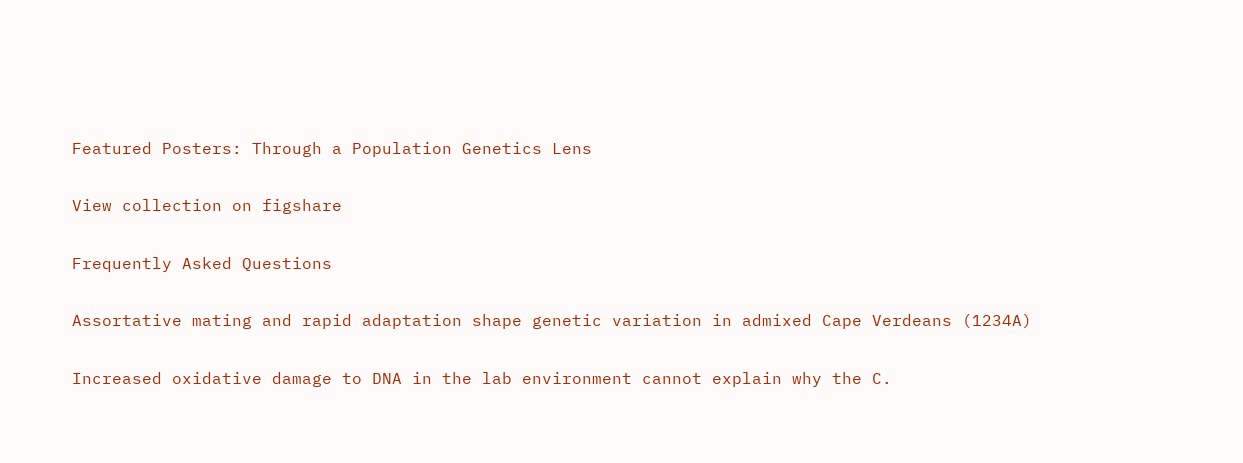Featured Posters: Through a Population Genetics Lens

View collection on figshare

Frequently Asked Questions

Assortative mating and rapid adaptation shape genetic variation in admixed Cape Verdeans (1234A)

Increased oxidative damage to DNA in the lab environment cannot explain why the C.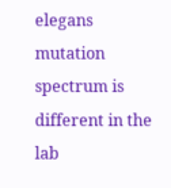elegans mutation spectrum is different in the lab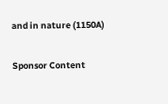and in nature (1150A)

Sponsor Content